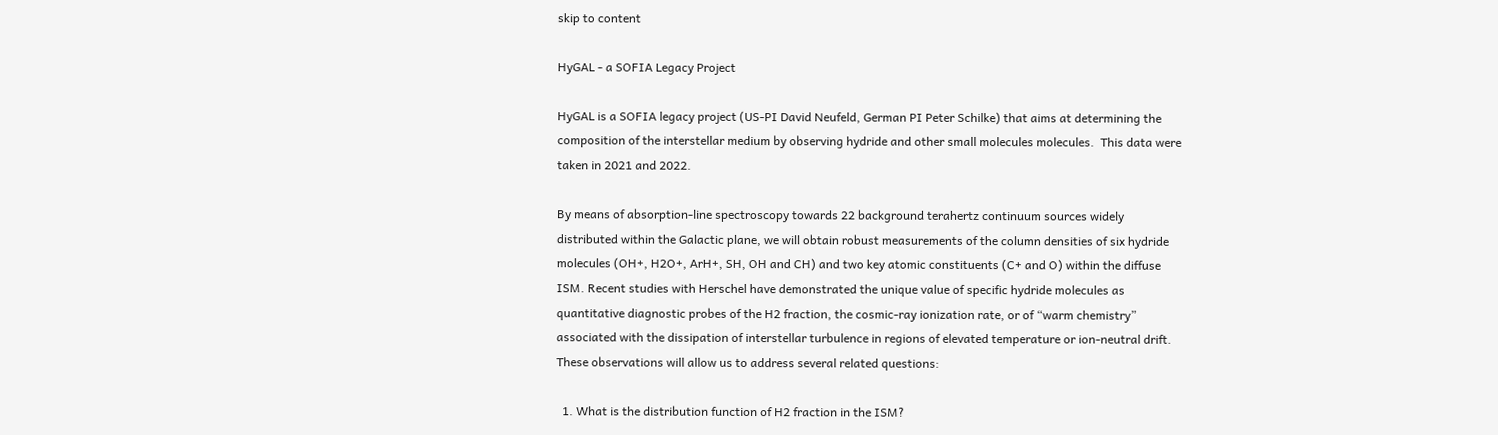skip to content

HyGAL - a SOFIA Legacy Project

HyGAL is a SOFIA legacy project (US-PI David Neufeld, German PI Peter Schilke) that aims at determining the composition of the interstellar medium by observing hydride and other small molecules molecules.  This data were taken in 2021 and 2022.

By means of absorption-line spectroscopy towards 22 background terahertz continuum sources widely distributed within the Galactic plane, we will obtain robust measurements of the column densities of six hydride molecules (OH+, H2O+, ArH+, SH, OH and CH) and two key atomic constituents (C+ and O) within the diffuse ISM. Recent studies with Herschel have demonstrated the unique value of specific hydride molecules as quantitative diagnostic probes of the H2 fraction, the cosmic-ray ionization rate, or of “warm chemistry” associated with the dissipation of interstellar turbulence in regions of elevated temperature or ion-neutral drift.  These observations will allow us to address several related questions:

  1. What is the distribution function of H2 fraction in the ISM?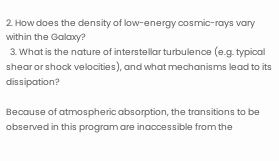2. How does the density of low-energy cosmic-rays vary within the Galaxy?
  3. What is the nature of interstellar turbulence (e.g. typical shear or shock velocities), and what mechanisms lead to its dissipation?

Because of atmospheric absorption, the transitions to be observed in this program are inaccessible from the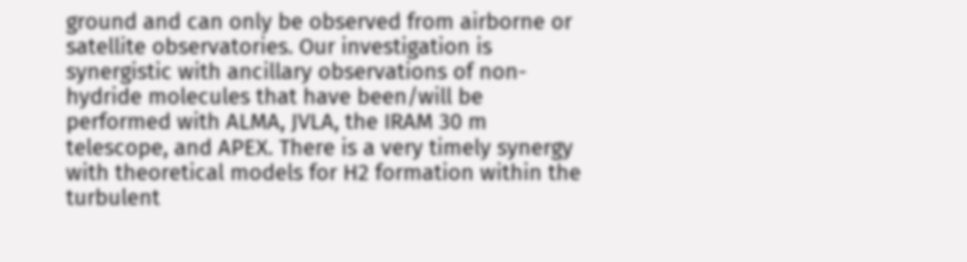ground and can only be observed from airborne or satellite observatories. Our investigation is synergistic with ancillary observations of non-hydride molecules that have been/will be performed with ALMA, JVLA, the IRAM 30 m telescope, and APEX. There is a very timely synergy with theoretical models for H2 formation within the turbulent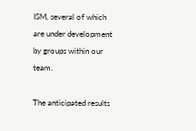ISM, several of which are under development by groups within our team.

The anticipated results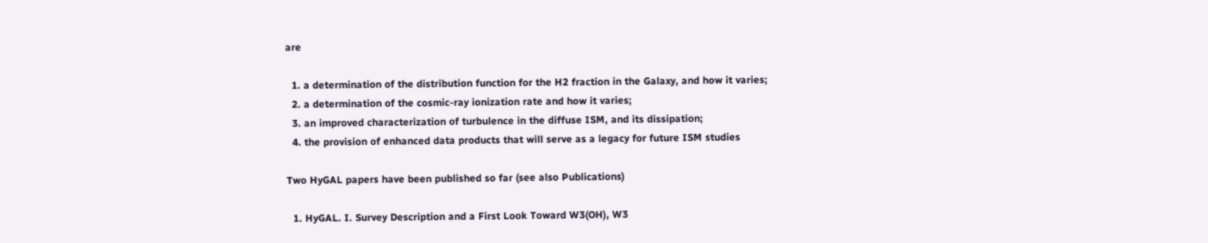are

  1. a determination of the distribution function for the H2 fraction in the Galaxy, and how it varies;
  2. a determination of the cosmic-ray ionization rate and how it varies;
  3. an improved characterization of turbulence in the diffuse ISM, and its dissipation;
  4. the provision of enhanced data products that will serve as a legacy for future ISM studies

Two HyGAL papers have been published so far (see also Publications)

  1. HyGAL. I. Survey Description and a First Look Toward W3(OH), W3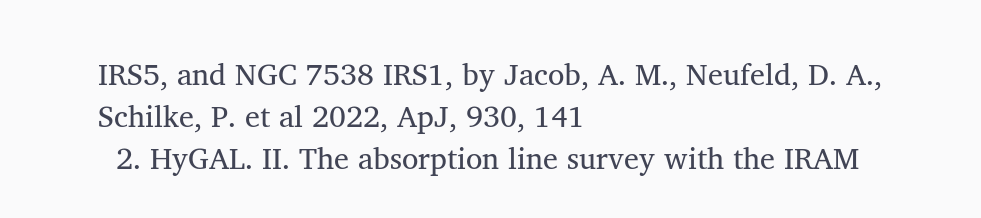IRS5, and NGC 7538 IRS1, by Jacob, A. M., Neufeld, D. A., Schilke, P. et al 2022, ApJ, 930, 141
  2. HyGAL. II. The absorption line survey with the IRAM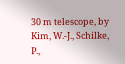30 m telescope, by Kim, W.-J., Schilke, P.,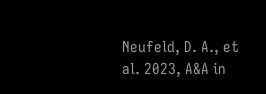Neufeld, D. A., et al. 2023, A&A in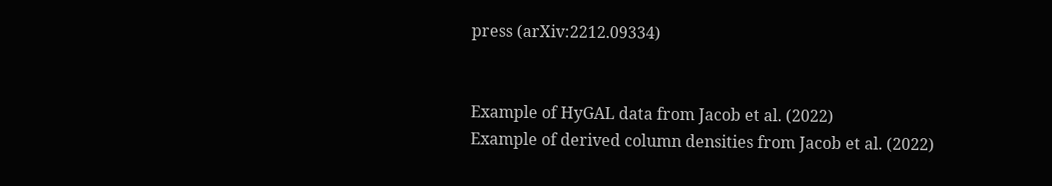press (arXiv:2212.09334)


Example of HyGAL data from Jacob et al. (2022)
Example of derived column densities from Jacob et al. (2022)